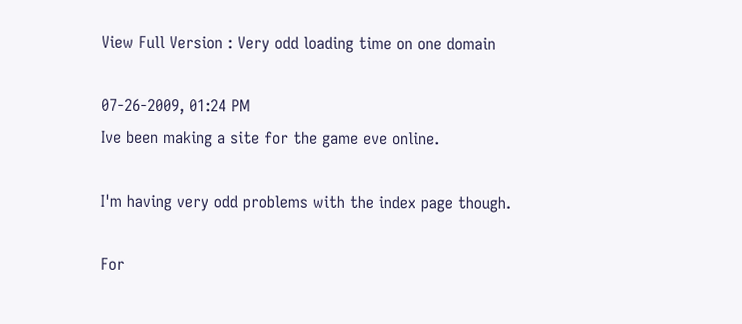View Full Version : Very odd loading time on one domain

07-26-2009, 01:24 PM
Ive been making a site for the game eve online.

I'm having very odd problems with the index page though.

For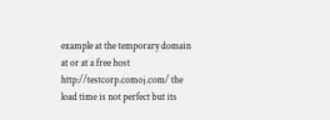example at the temporary domain at or at a free host http://testcorp.comoj.com/ the load time is not perfect but its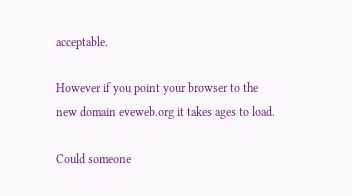acceptable.

However if you point your browser to the new domain eveweb.org it takes ages to load.

Could someone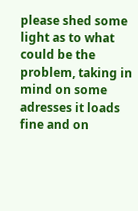please shed some light as to what could be the problem, taking in mind on some adresses it loads fine and on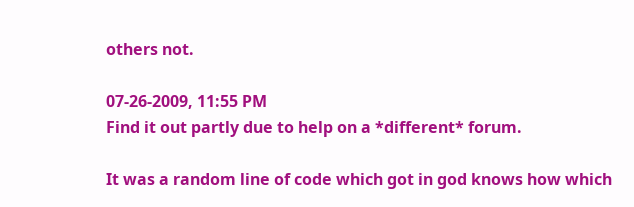others not.

07-26-2009, 11:55 PM
Find it out partly due to help on a *different* forum.

It was a random line of code which got in god knows how which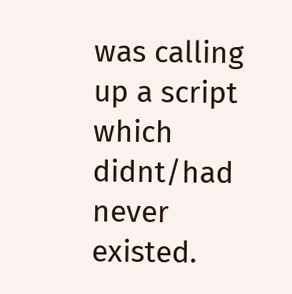was calling up a script which didnt/had never existed.